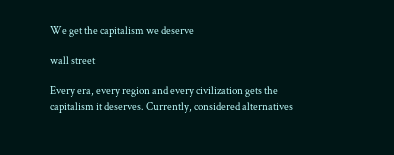We get the capitalism we deserve

wall street

Every era, every region and every civilization gets the capitalism it deserves. Currently, considered alternatives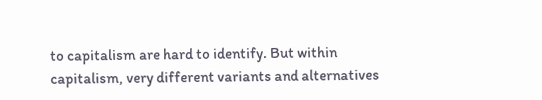to capitalism are hard to identify. But within capitalism, very different variants and alternatives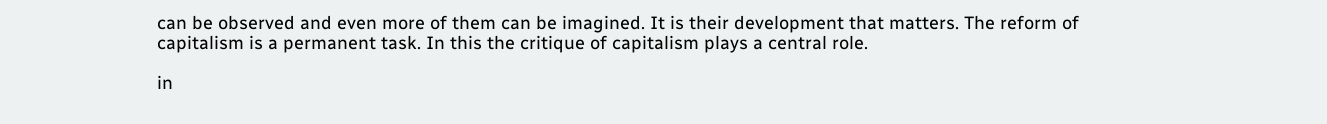can be observed and even more of them can be imagined. It is their development that matters. The reform of capitalism is a permanent task. In this the critique of capitalism plays a central role.

in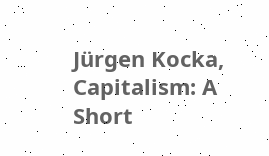Jürgen Kocka, Capitalism: A Short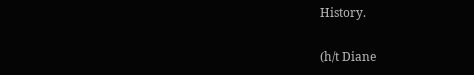History.

(h/t Diane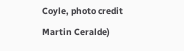Coyle, photo credit Martin Ceralde)